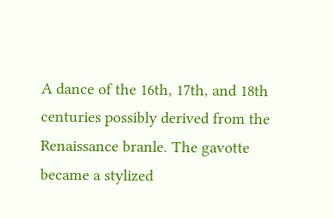A dance of the 16th, 17th, and 18th centuries possibly derived from the Renaissance branle. The gavotte became a stylized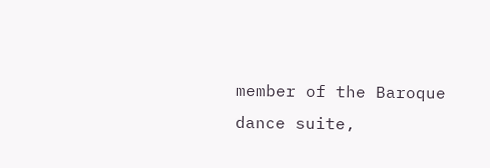member of the Baroque dance suite,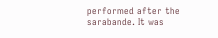performed after the sarabande. It was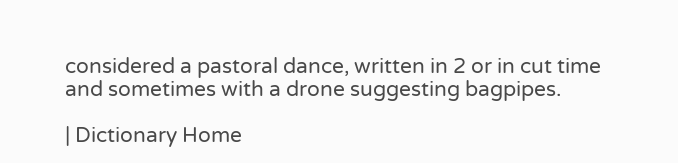considered a pastoral dance, written in 2 or in cut time and sometimes with a drone suggesting bagpipes.

| Dictionary Home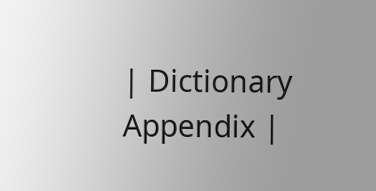| Dictionary Appendix |